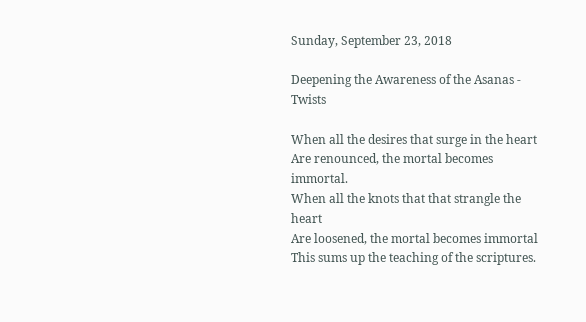Sunday, September 23, 2018

Deepening the Awareness of the Asanas - Twists

When all the desires that surge in the heart
Are renounced, the mortal becomes immortal.
When all the knots that that strangle the heart
Are loosened, the mortal becomes immortal
This sums up the teaching of the scriptures.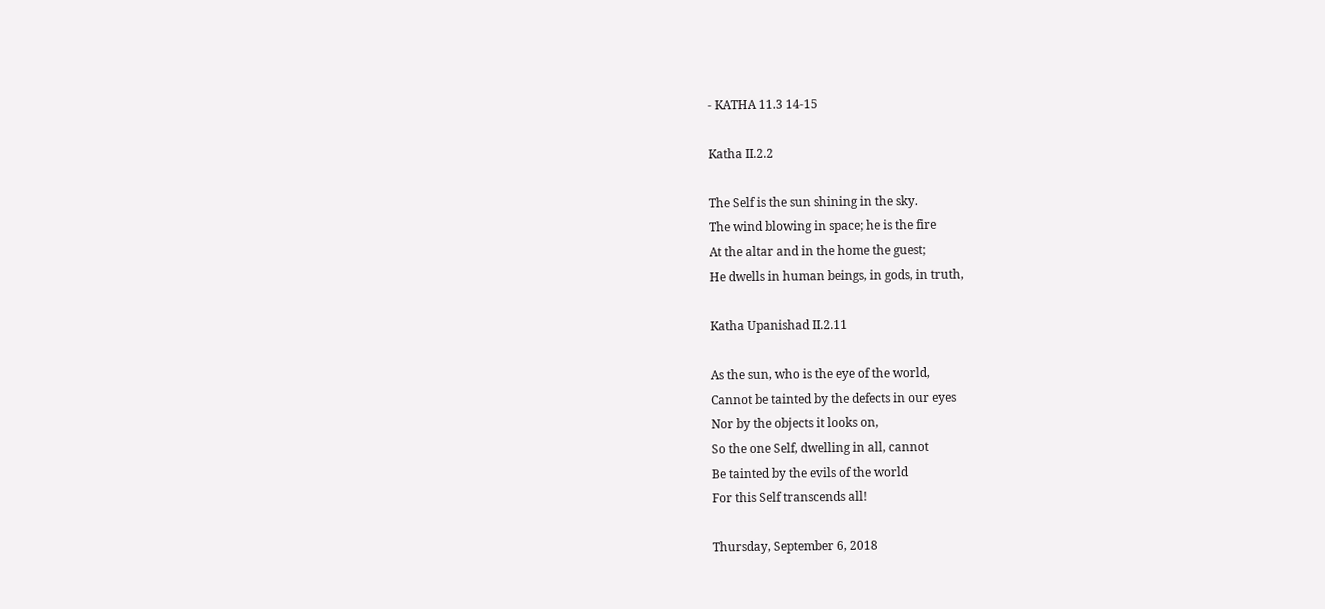- KATHA 11.3 14-15

Katha II.2.2

The Self is the sun shining in the sky.
The wind blowing in space; he is the fire
At the altar and in the home the guest;
He dwells in human beings, in gods, in truth,

Katha Upanishad II.2.11

As the sun, who is the eye of the world,
Cannot be tainted by the defects in our eyes
Nor by the objects it looks on,
So the one Self, dwelling in all, cannot
Be tainted by the evils of the world
For this Self transcends all!

Thursday, September 6, 2018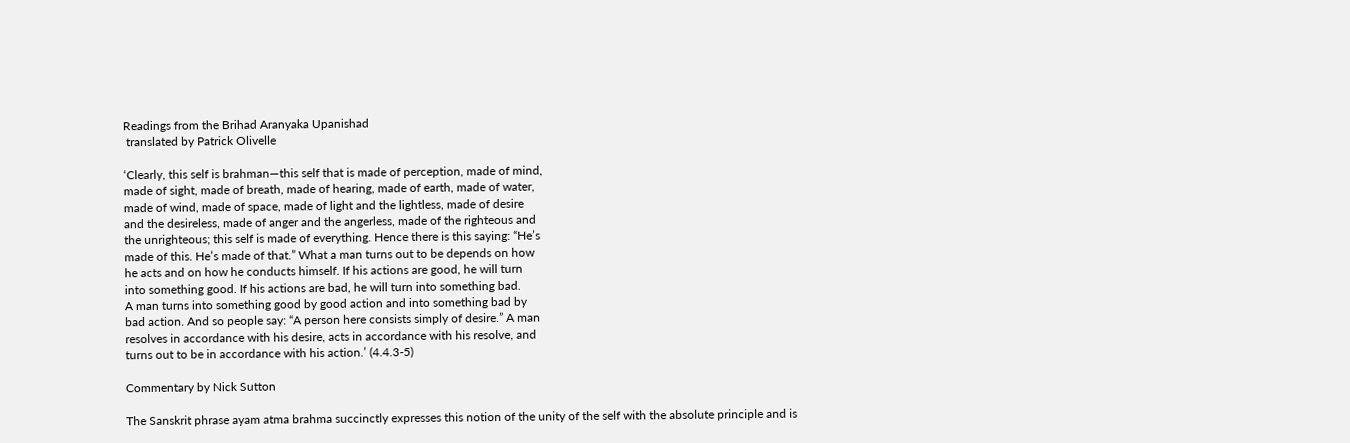Readings from the Brihad Aranyaka Upanishad
 translated by Patrick Olivelle

‘Clearly, this self is brahman—this self that is made of perception, made of mind,
made of sight, made of breath, made of hearing, made of earth, made of water,
made of wind, made of space, made of light and the lightless, made of desire
and the desireless, made of anger and the angerless, made of the righteous and
the unrighteous; this self is made of everything. Hence there is this saying: “He’s
made of this. He’s made of that.” What a man turns out to be depends on how
he acts and on how he conducts himself. If his actions are good, he will turn
into something good. If his actions are bad, he will turn into something bad.
A man turns into something good by good action and into something bad by
bad action. And so people say: “A person here consists simply of desire.” A man
resolves in accordance with his desire, acts in accordance with his resolve, and
turns out to be in accordance with his action.’ (4.4.3-5)

Commentary by Nick Sutton

The Sanskrit phrase ayam atma brahma succinctly expresses this notion of the unity of the self with the absolute principle and is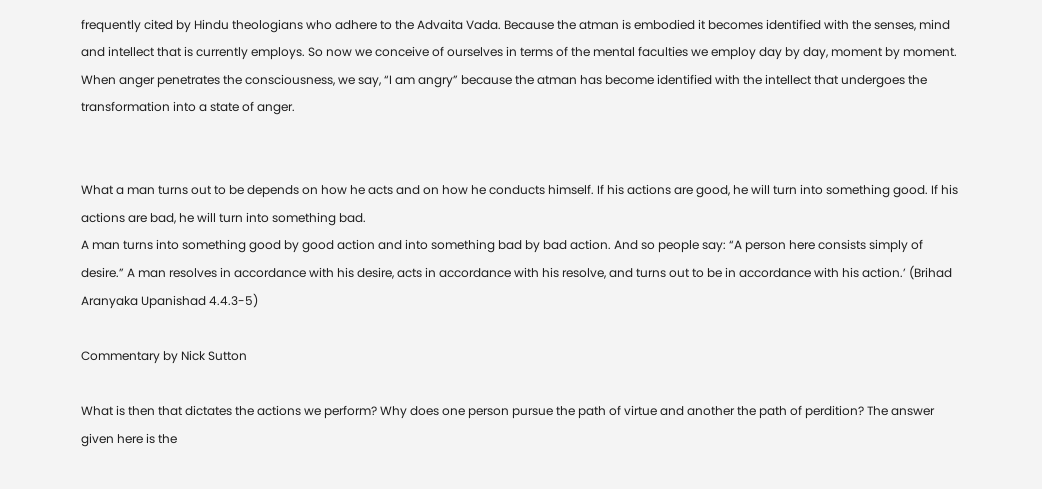frequently cited by Hindu theologians who adhere to the Advaita Vada. Because the atman is embodied it becomes identified with the senses, mind and intellect that is currently employs. So now we conceive of ourselves in terms of the mental faculties we employ day by day, moment by moment. When anger penetrates the consciousness, we say, “I am angry” because the atman has become identified with the intellect that undergoes the transformation into a state of anger.


What a man turns out to be depends on how he acts and on how he conducts himself. If his actions are good, he will turn into something good. If his actions are bad, he will turn into something bad.
A man turns into something good by good action and into something bad by bad action. And so people say: “A person here consists simply of desire.” A man resolves in accordance with his desire, acts in accordance with his resolve, and turns out to be in accordance with his action.’ (Brihad  Aranyaka Upanishad 4.4.3-5)

Commentary by Nick Sutton

What is then that dictates the actions we perform? Why does one person pursue the path of virtue and another the path of perdition? The answer given here is the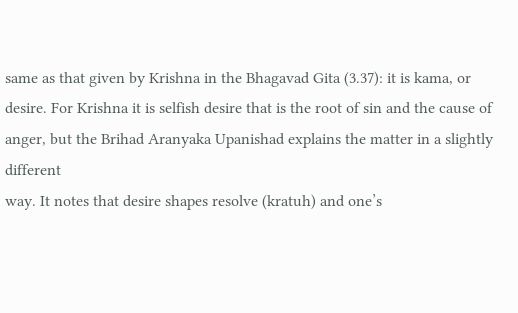same as that given by Krishna in the Bhagavad Gita (3.37): it is kama, or desire. For Krishna it is selfish desire that is the root of sin and the cause of anger, but the Brihad Aranyaka Upanishad explains the matter in a slightly different
way. It notes that desire shapes resolve (kratuh) and one’s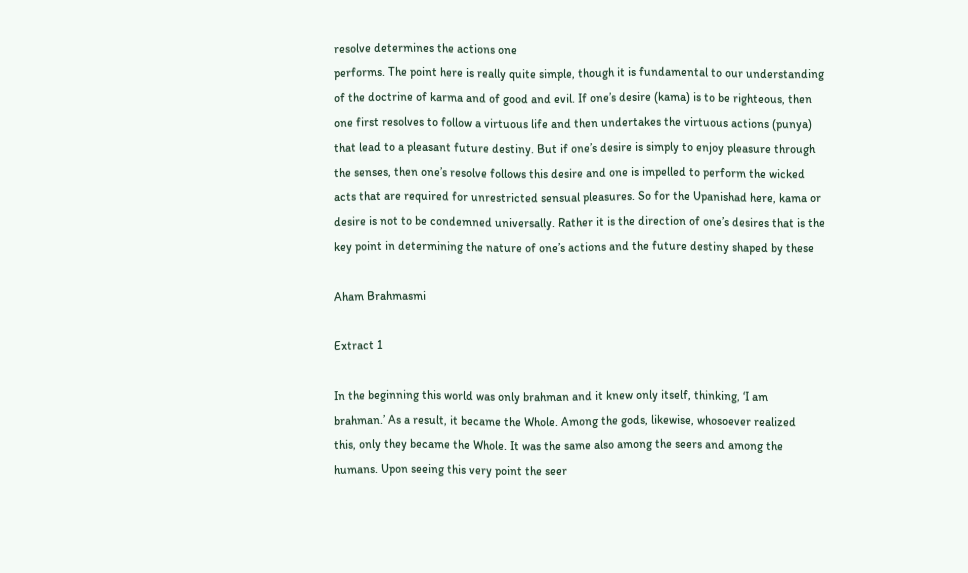resolve determines the actions one
performs. The point here is really quite simple, though it is fundamental to our understanding
of the doctrine of karma and of good and evil. If one’s desire (kama) is to be righteous, then
one first resolves to follow a virtuous life and then undertakes the virtuous actions (punya)
that lead to a pleasant future destiny. But if one’s desire is simply to enjoy pleasure through
the senses, then one’s resolve follows this desire and one is impelled to perform the wicked
acts that are required for unrestricted sensual pleasures. So for the Upanishad here, kama or
desire is not to be condemned universally. Rather it is the direction of one’s desires that is the
key point in determining the nature of one’s actions and the future destiny shaped by these

Aham Brahmasmi

Extract 1

In the beginning this world was only brahman and it knew only itself, thinking, ‘I am
brahman.’ As a result, it became the Whole. Among the gods, likewise, whosoever realized
this, only they became the Whole. It was the same also among the seers and among the
humans. Upon seeing this very point the seer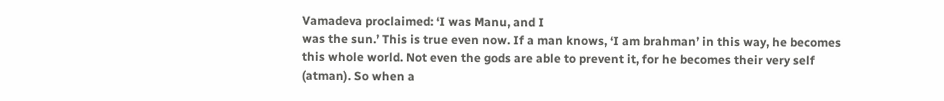Vamadeva proclaimed: ‘I was Manu, and I
was the sun.’ This is true even now. If a man knows, ‘I am brahman’ in this way, he becomes
this whole world. Not even the gods are able to prevent it, for he becomes their very self
(atman). So when a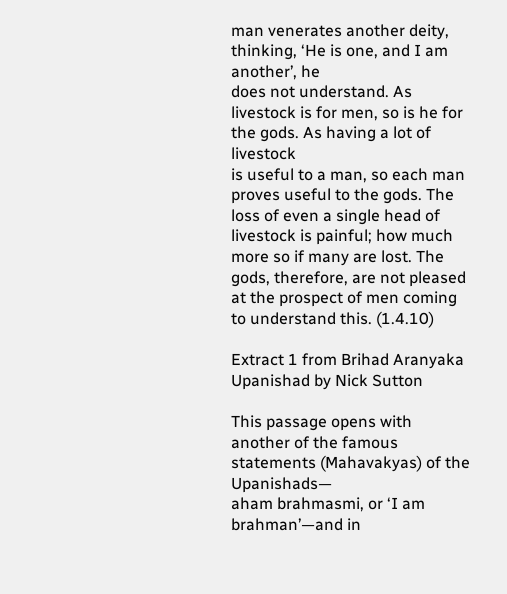man venerates another deity, thinking, ‘He is one, and I am another’, he
does not understand. As livestock is for men, so is he for the gods. As having a lot of livestock
is useful to a man, so each man proves useful to the gods. The loss of even a single head of
livestock is painful; how much more so if many are lost. The gods, therefore, are not pleased
at the prospect of men coming to understand this. (1.4.10)

Extract 1 from Brihad Aranyaka Upanishad by Nick Sutton

This passage opens with another of the famous statements (Mahavakyas) of the Upanishads—
aham brahmasmi, or ‘I am brahman’—and in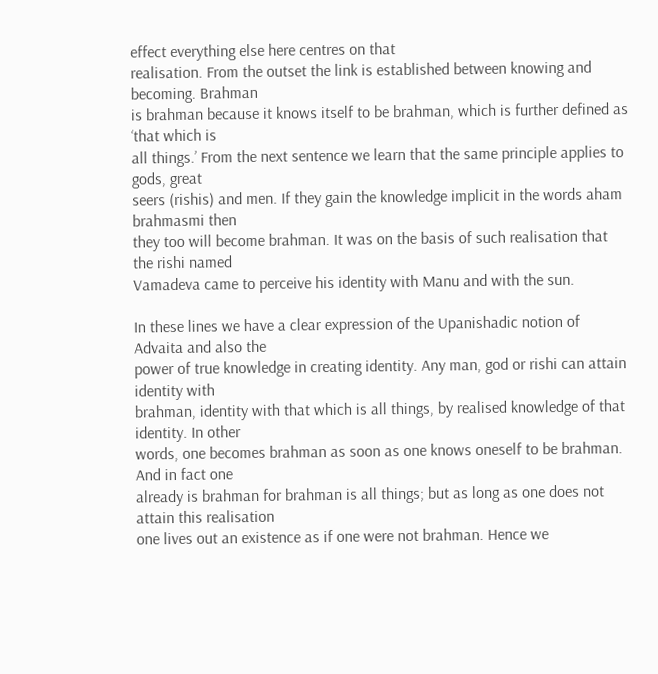effect everything else here centres on that
realisation. From the outset the link is established between knowing and becoming. Brahman
is brahman because it knows itself to be brahman, which is further defined as ‘that which is
all things.’ From the next sentence we learn that the same principle applies to gods, great
seers (rishis) and men. If they gain the knowledge implicit in the words aham brahmasmi then
they too will become brahman. It was on the basis of such realisation that the rishi named
Vamadeva came to perceive his identity with Manu and with the sun.

In these lines we have a clear expression of the Upanishadic notion of Advaita and also the
power of true knowledge in creating identity. Any man, god or rishi can attain identity with
brahman, identity with that which is all things, by realised knowledge of that identity. In other
words, one becomes brahman as soon as one knows oneself to be brahman. And in fact one
already is brahman for brahman is all things; but as long as one does not attain this realisation
one lives out an existence as if one were not brahman. Hence we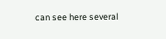can see here several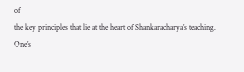of
the key principles that lie at the heart of Shankaracharya’s teaching. One’s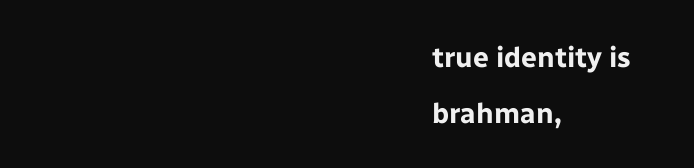true identity is
brahman,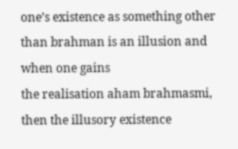one’s existence as something other than brahman is an illusion and when one gains
the realisation aham brahmasmi, then the illusory existence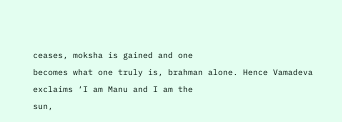ceases, moksha is gained and one
becomes what one truly is, brahman alone. Hence Vamadeva exclaims ‘I am Manu and I am the
sun,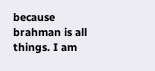because brahman is all things. I am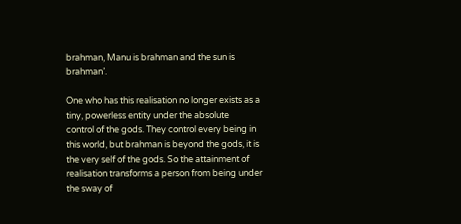brahman, Manu is brahman and the sun is brahman’.

One who has this realisation no longer exists as a tiny, powerless entity under the absolute
control of the gods. They control every being in this world, but brahman is beyond the gods, it is
the very self of the gods. So the attainment of realisation transforms a person from being under
the sway of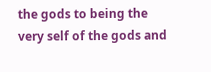the gods to being the very self of the gods and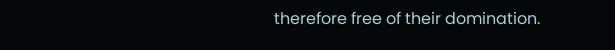therefore free of their domination.